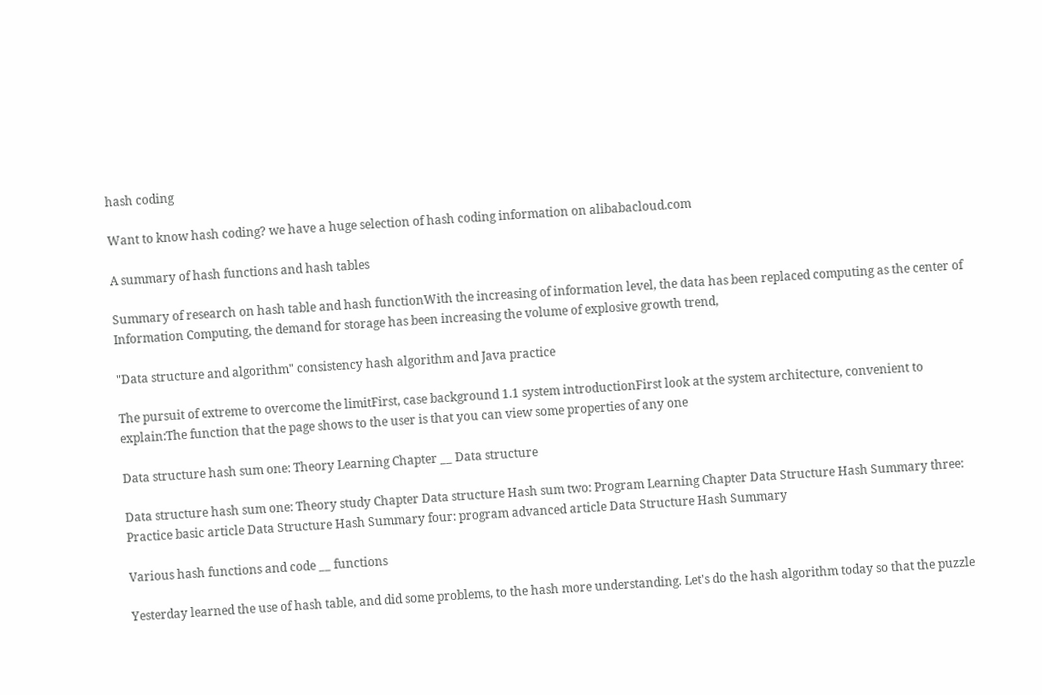hash coding

Want to know hash coding? we have a huge selection of hash coding information on alibabacloud.com

A summary of hash functions and hash tables

Summary of research on hash table and hash functionWith the increasing of information level, the data has been replaced computing as the center of Information Computing, the demand for storage has been increasing the volume of explosive growth trend,

"Data structure and algorithm" consistency hash algorithm and Java practice

The pursuit of extreme to overcome the limitFirst, case background 1.1 system introductionFirst look at the system architecture, convenient to explain:The function that the page shows to the user is that you can view some properties of any one

Data structure hash sum one: Theory Learning Chapter __ Data structure

Data structure hash sum one: Theory study Chapter Data structure Hash sum two: Program Learning Chapter Data Structure Hash Summary three: Practice basic article Data Structure Hash Summary four: program advanced article Data Structure Hash Summary

Various hash functions and code __ functions

Yesterday learned the use of hash table, and did some problems, to the hash more understanding. Let's do the hash algorithm today so that the puzzle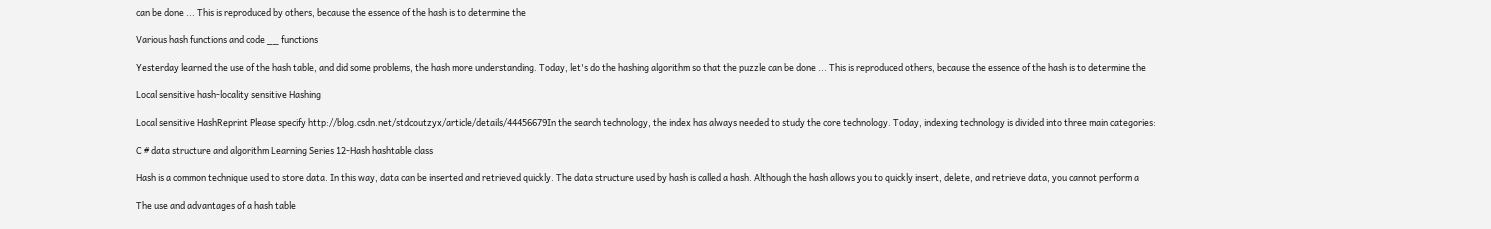can be done ... This is reproduced by others, because the essence of the hash is to determine the

Various hash functions and code __ functions

Yesterday learned the use of the hash table, and did some problems, the hash more understanding. Today, let's do the hashing algorithm so that the puzzle can be done ... This is reproduced others, because the essence of the hash is to determine the

Local sensitive hash-locality sensitive Hashing

Local sensitive HashReprint Please specify http://blog.csdn.net/stdcoutzyx/article/details/44456679In the search technology, the index has always needed to study the core technology. Today, indexing technology is divided into three main categories:

C # data structure and algorithm Learning Series 12-Hash hashtable class

Hash is a common technique used to store data. In this way, data can be inserted and retrieved quickly. The data structure used by hash is called a hash. Although the hash allows you to quickly insert, delete, and retrieve data, you cannot perform a

The use and advantages of a hash table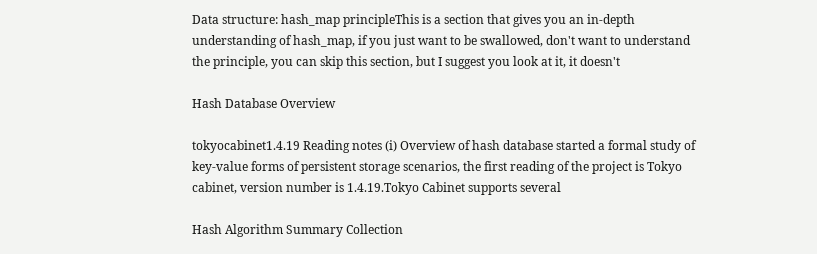Data structure: hash_map principleThis is a section that gives you an in-depth understanding of hash_map, if you just want to be swallowed, don't want to understand the principle, you can skip this section, but I suggest you look at it, it doesn't

Hash Database Overview

tokyocabinet1.4.19 Reading notes (i) Overview of hash database started a formal study of key-value forms of persistent storage scenarios, the first reading of the project is Tokyo cabinet, version number is 1.4.19.Tokyo Cabinet supports several

Hash Algorithm Summary Collection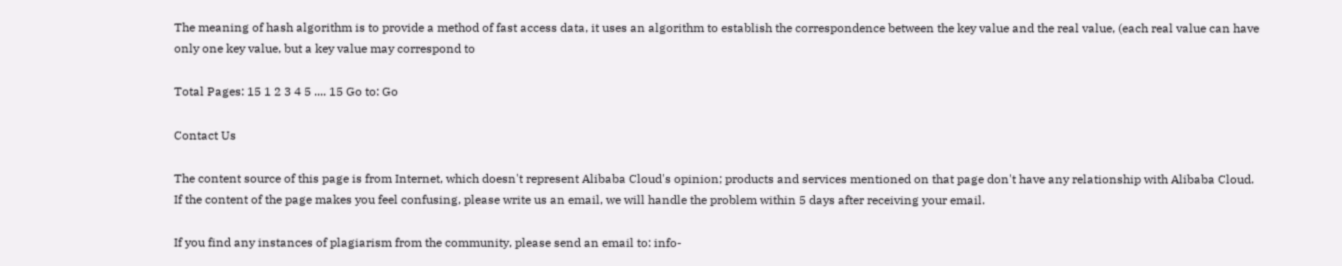The meaning of hash algorithm is to provide a method of fast access data, it uses an algorithm to establish the correspondence between the key value and the real value, (each real value can have only one key value, but a key value may correspond to

Total Pages: 15 1 2 3 4 5 .... 15 Go to: Go

Contact Us

The content source of this page is from Internet, which doesn't represent Alibaba Cloud's opinion; products and services mentioned on that page don't have any relationship with Alibaba Cloud. If the content of the page makes you feel confusing, please write us an email, we will handle the problem within 5 days after receiving your email.

If you find any instances of plagiarism from the community, please send an email to: info-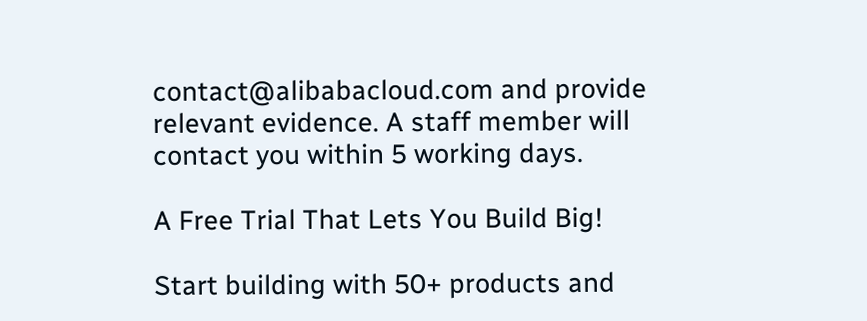contact@alibabacloud.com and provide relevant evidence. A staff member will contact you within 5 working days.

A Free Trial That Lets You Build Big!

Start building with 50+ products and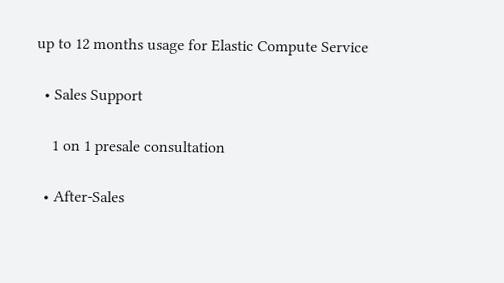up to 12 months usage for Elastic Compute Service

  • Sales Support

    1 on 1 presale consultation

  • After-Sales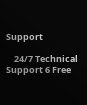Support

    24/7 Technical Support 6 Free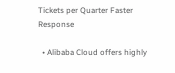Tickets per Quarter Faster Response

  • Alibaba Cloud offers highly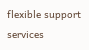flexible support services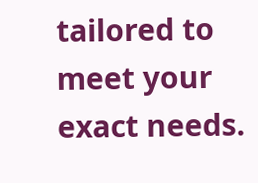tailored to meet your exact needs.